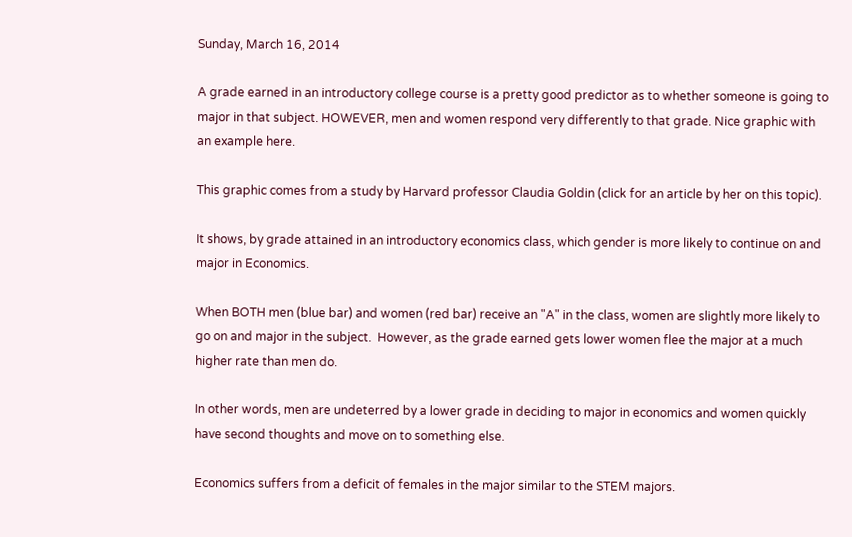Sunday, March 16, 2014

A grade earned in an introductory college course is a pretty good predictor as to whether someone is going to major in that subject. HOWEVER, men and women respond very differently to that grade. Nice graphic with an example here.

This graphic comes from a study by Harvard professor Claudia Goldin (click for an article by her on this topic).

It shows, by grade attained in an introductory economics class, which gender is more likely to continue on and major in Economics.

When BOTH men (blue bar) and women (red bar) receive an "A" in the class, women are slightly more likely to go on and major in the subject.  However, as the grade earned gets lower women flee the major at a much higher rate than men do.

In other words, men are undeterred by a lower grade in deciding to major in economics and women quickly have second thoughts and move on to something else.

Economics suffers from a deficit of females in the major similar to the STEM majors.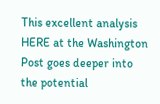This excellent analysis HERE at the Washington Post goes deeper into the potential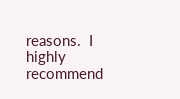reasons.  I highly recommend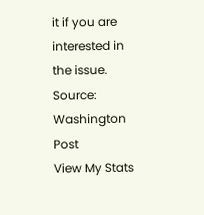it if you are interested in the issue.
Source: Washington Post
View My Stats